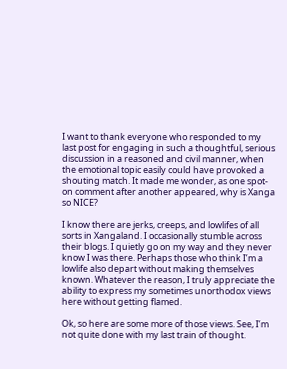I want to thank everyone who responded to my last post for engaging in such a thoughtful, serious discussion in a reasoned and civil manner, when the emotional topic easily could have provoked a shouting match. It made me wonder, as one spot-on comment after another appeared, why is Xanga so NICE?

I know there are jerks, creeps, and lowlifes of all sorts in Xangaland. I occasionally stumble across their blogs. I quietly go on my way and they never know I was there. Perhaps those who think I’m a lowlife also depart without making themselves known. Whatever the reason, I truly appreciate the ability to express my sometimes unorthodox views here without getting flamed.

Ok, so here are some more of those views. See, I’m not quite done with my last train of thought.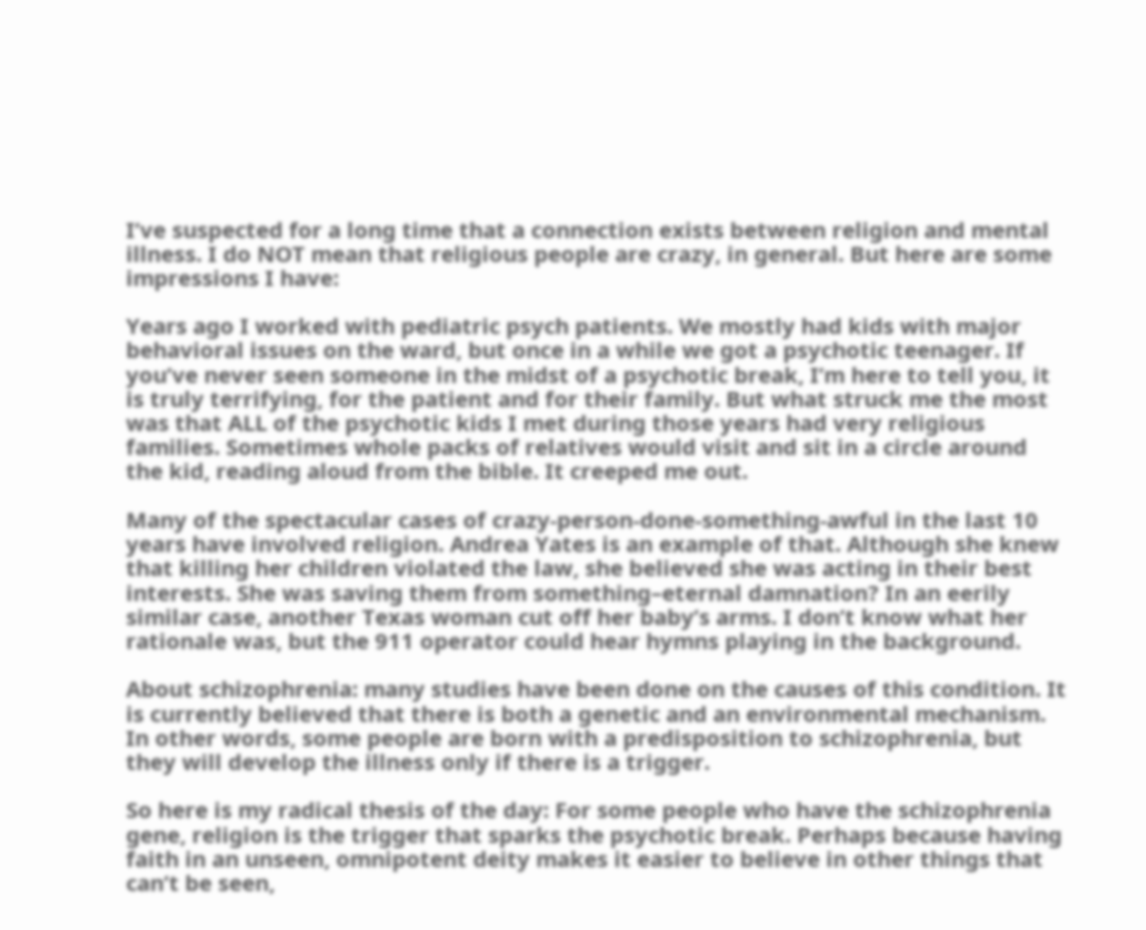I’ve suspected for a long time that a connection exists between religion and mental illness. I do NOT mean that religious people are crazy, in general. But here are some impressions I have:

Years ago I worked with pediatric psych patients. We mostly had kids with major behavioral issues on the ward, but once in a while we got a psychotic teenager. If you’ve never seen someone in the midst of a psychotic break, I’m here to tell you, it is truly terrifying, for the patient and for their family. But what struck me the most was that ALL of the psychotic kids I met during those years had very religious families. Sometimes whole packs of relatives would visit and sit in a circle around the kid, reading aloud from the bible. It creeped me out.

Many of the spectacular cases of crazy-person-done-something-awful in the last 10 years have involved religion. Andrea Yates is an example of that. Although she knew that killing her children violated the law, she believed she was acting in their best interests. She was saving them from something–eternal damnation? In an eerily similar case, another Texas woman cut off her baby’s arms. I don’t know what her rationale was, but the 911 operator could hear hymns playing in the background.

About schizophrenia: many studies have been done on the causes of this condition. It is currently believed that there is both a genetic and an environmental mechanism. In other words, some people are born with a predisposition to schizophrenia, but they will develop the illness only if there is a trigger.

So here is my radical thesis of the day: For some people who have the schizophrenia gene, religion is the trigger that sparks the psychotic break. Perhaps because having faith in an unseen, omnipotent deity makes it easier to believe in other things that can’t be seen,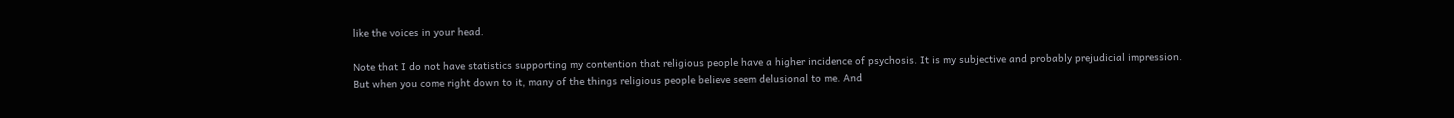like the voices in your head.

Note that I do not have statistics supporting my contention that religious people have a higher incidence of psychosis. It is my subjective and probably prejudicial impression. But when you come right down to it, many of the things religious people believe seem delusional to me. And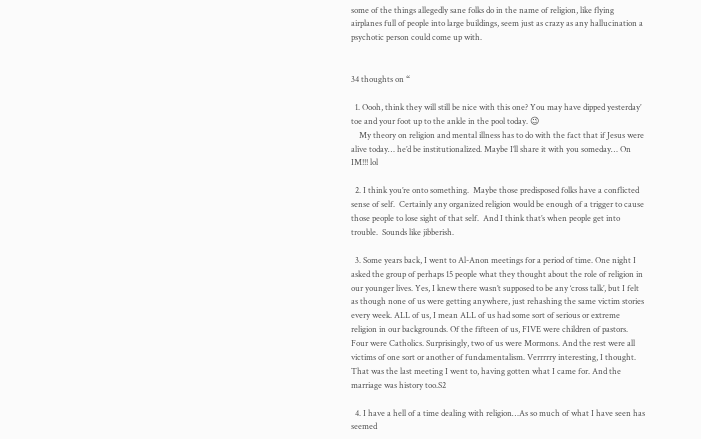some of the things allegedly sane folks do in the name of religion, like flying airplanes full of people into large buildings, seem just as crazy as any hallucination a psychotic person could come up with.


34 thoughts on “

  1. Oooh, think they will still be nice with this one? You may have dipped yesterday’ toe and your foot up to the ankle in the pool today. 😉
    My theory on religion and mental illness has to do with the fact that if Jesus were alive today… he’d be institutionalized. Maybe I’ll share it with you someday… On IM!!! lol

  2. I think you’re onto something.  Maybe those predisposed folks have a conflicted sense of self.  Certainly any organized religion would be enough of a trigger to cause those people to lose sight of that self.  And I think that’s when people get into trouble.  Sounds like jibberish.

  3. Some years back, I went to Al-Anon meetings for a period of time. One night I asked the group of perhaps 15 people what they thought about the role of religion in our younger lives. Yes, I knew there wasn’t supposed to be any ‘cross talk’, but I felt as though none of us were getting anywhere, just rehashing the same victim stories every week. ALL of us, I mean ALL of us had some sort of serious or extreme religion in our backgrounds. Of the fifteen of us, FIVE were children of pastors. Four were Catholics. Surprisingly, two of us were Mormons. And the rest were all victims of one sort or another of fundamentalism. Verrrrry interesting, I thought. That was the last meeting I went to, having gotten what I came for. And the marriage was history too.S2

  4. I have a hell of a time dealing with religion…As so much of what I have seen has seemed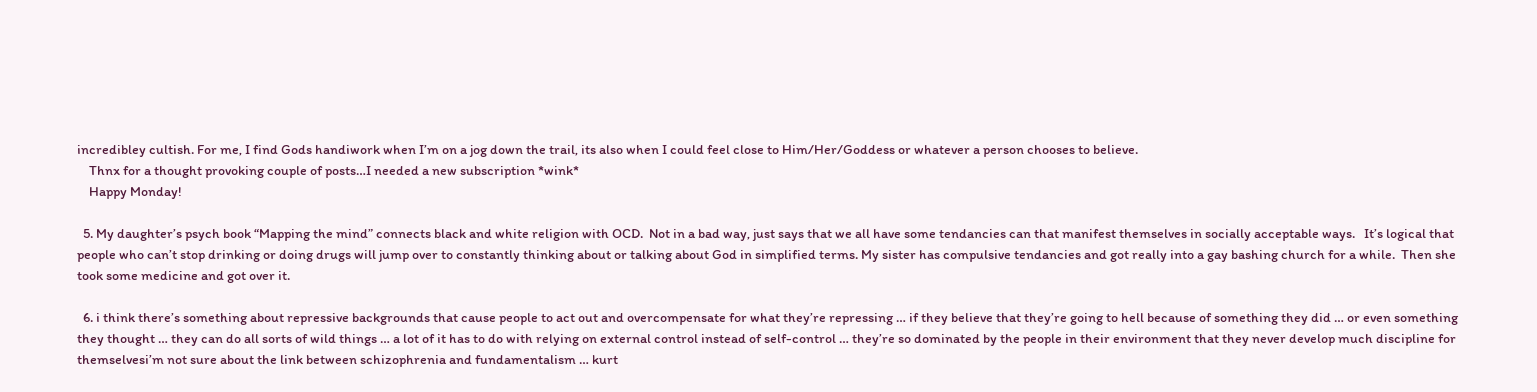incredibley cultish. For me, I find Gods handiwork when I’m on a jog down the trail, its also when I could feel close to Him/Her/Goddess or whatever a person chooses to believe.
    Thnx for a thought provoking couple of posts…I needed a new subscription *wink*
    Happy Monday!

  5. My daughter’s psych book “Mapping the mind” connects black and white religion with OCD.  Not in a bad way, just says that we all have some tendancies can that manifest themselves in socially acceptable ways.   It’s logical that people who can’t stop drinking or doing drugs will jump over to constantly thinking about or talking about God in simplified terms. My sister has compulsive tendancies and got really into a gay bashing church for a while.  Then she took some medicine and got over it.

  6. i think there’s something about repressive backgrounds that cause people to act out and overcompensate for what they’re repressing … if they believe that they’re going to hell because of something they did … or even something they thought … they can do all sorts of wild things … a lot of it has to do with relying on external control instead of self-control … they’re so dominated by the people in their environment that they never develop much discipline for themselvesi’m not sure about the link between schizophrenia and fundamentalism … kurt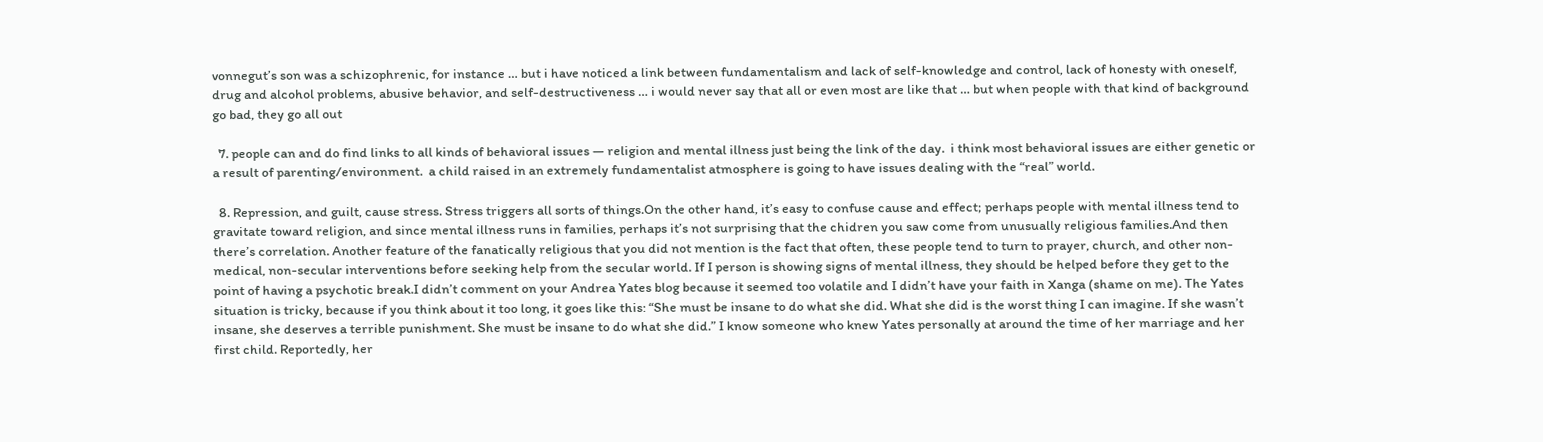vonnegut’s son was a schizophrenic, for instance … but i have noticed a link between fundamentalism and lack of self-knowledge and control, lack of honesty with oneself, drug and alcohol problems, abusive behavior, and self-destructiveness … i would never say that all or even most are like that … but when people with that kind of background go bad, they go all out

  7. people can and do find links to all kinds of behavioral issues — religion and mental illness just being the link of the day.  i think most behavioral issues are either genetic or a result of parenting/environment.  a child raised in an extremely fundamentalist atmosphere is going to have issues dealing with the “real” world.

  8. Repression, and guilt, cause stress. Stress triggers all sorts of things.On the other hand, it’s easy to confuse cause and effect; perhaps people with mental illness tend to gravitate toward religion, and since mental illness runs in families, perhaps it’s not surprising that the chidren you saw come from unusually religious families.And then there’s correlation. Another feature of the fanatically religious that you did not mention is the fact that often, these people tend to turn to prayer, church, and other non-medical, non-secular interventions before seeking help from the secular world. If I person is showing signs of mental illness, they should be helped before they get to the point of having a psychotic break.I didn’t comment on your Andrea Yates blog because it seemed too volatile and I didn’t have your faith in Xanga (shame on me). The Yates situation is tricky, because if you think about it too long, it goes like this: “She must be insane to do what she did. What she did is the worst thing I can imagine. If she wasn’t insane, she deserves a terrible punishment. She must be insane to do what she did.” I know someone who knew Yates personally at around the time of her marriage and her first child. Reportedly, her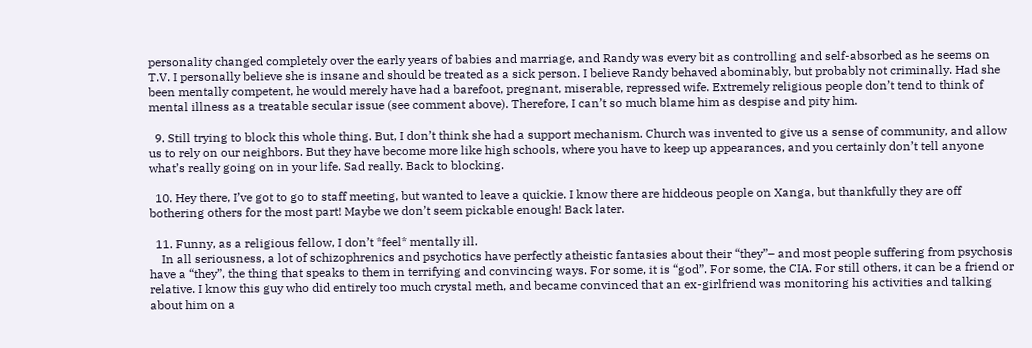personality changed completely over the early years of babies and marriage, and Randy was every bit as controlling and self-absorbed as he seems on T.V. I personally believe she is insane and should be treated as a sick person. I believe Randy behaved abominably, but probably not criminally. Had she been mentally competent, he would merely have had a barefoot, pregnant, miserable, repressed wife. Extremely religious people don’t tend to think of mental illness as a treatable secular issue (see comment above). Therefore, I can’t so much blame him as despise and pity him.

  9. Still trying to block this whole thing. But, I don’t think she had a support mechanism. Church was invented to give us a sense of community, and allow us to rely on our neighbors. But they have become more like high schools, where you have to keep up appearances, and you certainly don’t tell anyone what’s really going on in your life. Sad really. Back to blocking.

  10. Hey there, I’ve got to go to staff meeting, but wanted to leave a quickie. I know there are hiddeous people on Xanga, but thankfully they are off bothering others for the most part! Maybe we don’t seem pickable enough! Back later.

  11. Funny, as a religious fellow, I don’t *feel* mentally ill.
    In all seriousness, a lot of schizophrenics and psychotics have perfectly atheistic fantasies about their “they”– and most people suffering from psychosis have a “they”, the thing that speaks to them in terrifying and convincing ways. For some, it is “god”. For some, the CIA. For still others, it can be a friend or relative. I know this guy who did entirely too much crystal meth, and became convinced that an ex-girlfriend was monitoring his activities and talking about him on a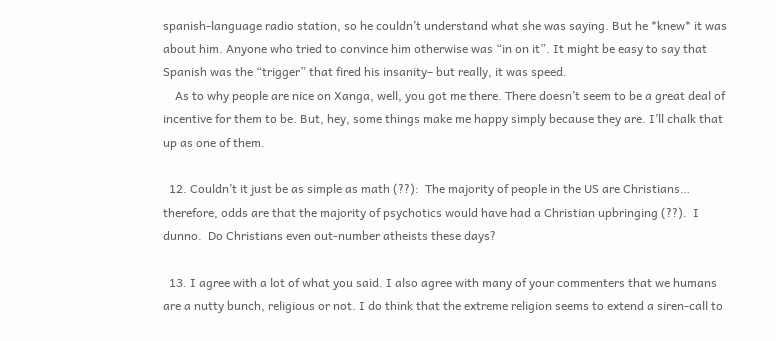spanish-language radio station, so he couldn’t understand what she was saying. But he *knew* it was about him. Anyone who tried to convince him otherwise was “in on it”. It might be easy to say that Spanish was the “trigger” that fired his insanity– but really, it was speed.
    As to why people are nice on Xanga, well, you got me there. There doesn’t seem to be a great deal of incentive for them to be. But, hey, some things make me happy simply because they are. I’ll chalk that up as one of them.

  12. Couldn’t it just be as simple as math (??):  The majority of people in the US are Christians… therefore, odds are that the majority of psychotics would have had a Christian upbringing (??).  I dunno.  Do Christians even out-number atheists these days?

  13. I agree with a lot of what you said. I also agree with many of your commenters that we humans are a nutty bunch, religious or not. I do think that the extreme religion seems to extend a siren-call to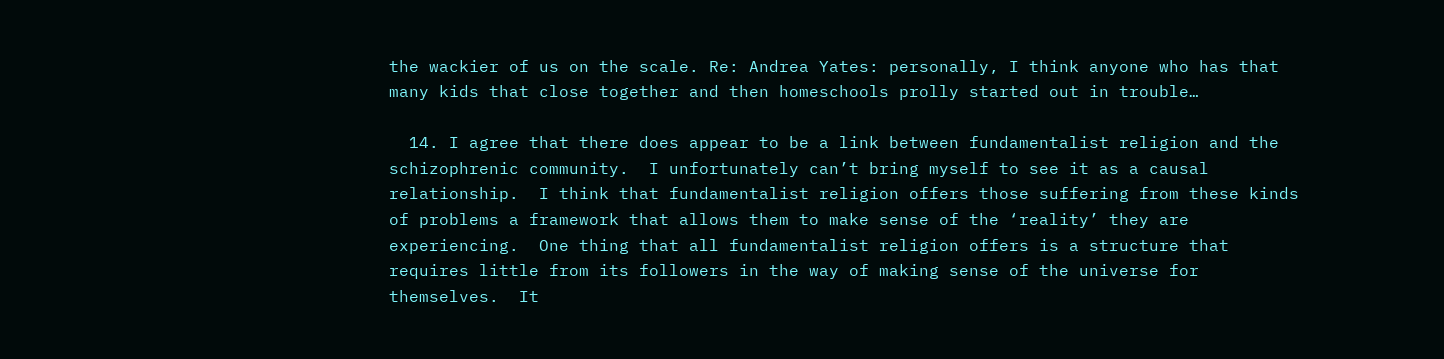the wackier of us on the scale. Re: Andrea Yates: personally, I think anyone who has that many kids that close together and then homeschools prolly started out in trouble…

  14. I agree that there does appear to be a link between fundamentalist religion and the schizophrenic community.  I unfortunately can’t bring myself to see it as a causal relationship.  I think that fundamentalist religion offers those suffering from these kinds of problems a framework that allows them to make sense of the ‘reality’ they are experiencing.  One thing that all fundamentalist religion offers is a structure that requires little from its followers in the way of making sense of the universe for themselves.  It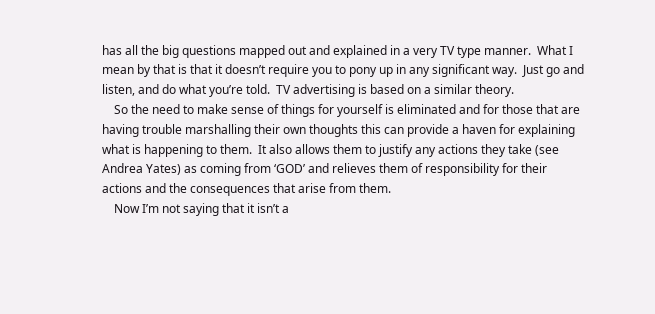has all the big questions mapped out and explained in a very TV type manner.  What I mean by that is that it doesn’t require you to pony up in any significant way.  Just go and listen, and do what you’re told.  TV advertising is based on a similar theory.
    So the need to make sense of things for yourself is eliminated and for those that are having trouble marshalling their own thoughts this can provide a haven for explaining what is happening to them.  It also allows them to justify any actions they take (see Andrea Yates) as coming from ‘GOD’ and relieves them of responsibility for their actions and the consequences that arise from them.
    Now I’m not saying that it isn’t a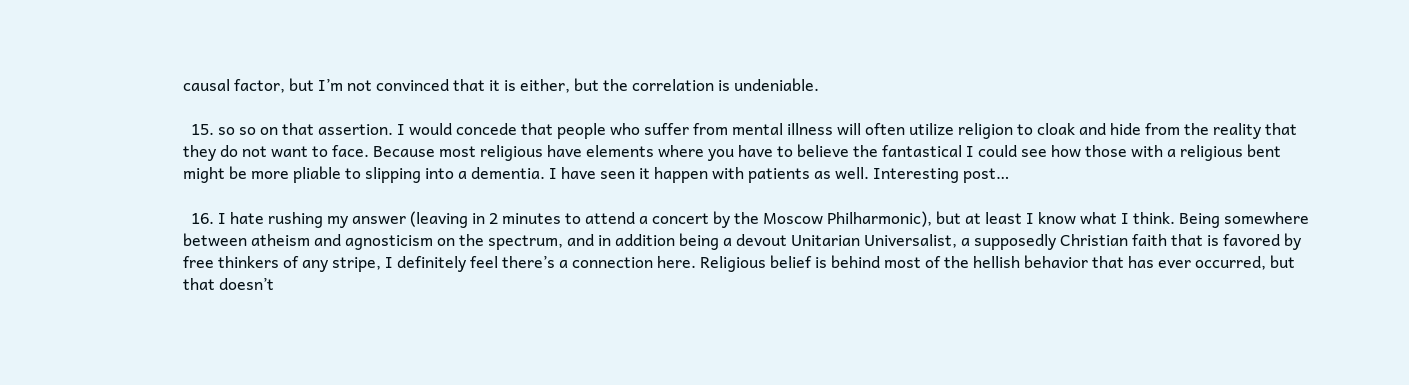causal factor, but I’m not convinced that it is either, but the correlation is undeniable.

  15. so so on that assertion. I would concede that people who suffer from mental illness will often utilize religion to cloak and hide from the reality that they do not want to face. Because most religious have elements where you have to believe the fantastical I could see how those with a religious bent might be more pliable to slipping into a dementia. I have seen it happen with patients as well. Interesting post…

  16. I hate rushing my answer (leaving in 2 minutes to attend a concert by the Moscow Philharmonic), but at least I know what I think. Being somewhere between atheism and agnosticism on the spectrum, and in addition being a devout Unitarian Universalist, a supposedly Christian faith that is favored by free thinkers of any stripe, I definitely feel there’s a connection here. Religious belief is behind most of the hellish behavior that has ever occurred, but that doesn’t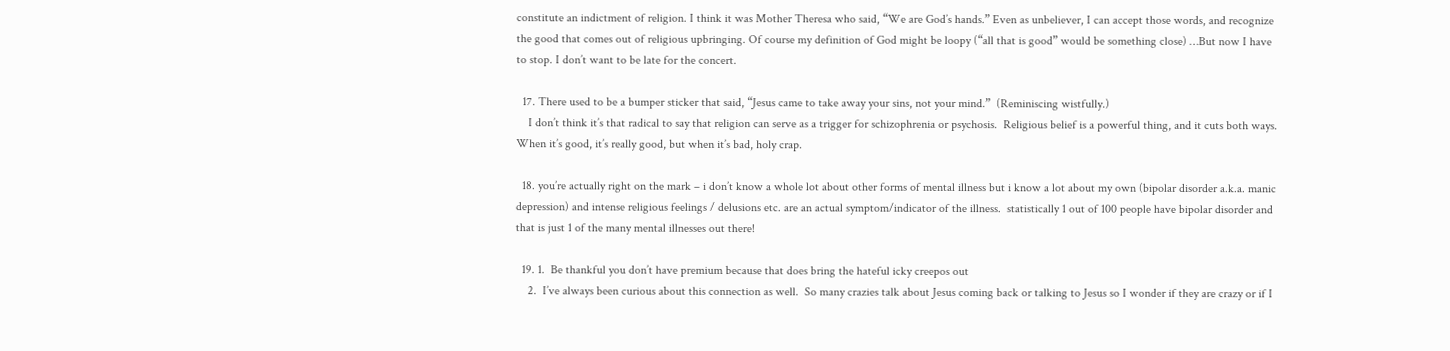constitute an indictment of religion. I think it was Mother Theresa who said, “We are God’s hands.” Even as unbeliever, I can accept those words, and recognize the good that comes out of religious upbringing. Of course my definition of God might be loopy (“all that is good” would be something close) …But now I have to stop. I don’t want to be late for the concert.

  17. There used to be a bumper sticker that said, “Jesus came to take away your sins, not your mind.”  (Reminiscing wistfully.)
    I don’t think it’s that radical to say that religion can serve as a trigger for schizophrenia or psychosis.  Religious belief is a powerful thing, and it cuts both ways.  When it’s good, it’s really good, but when it’s bad, holy crap.

  18. you’re actually right on the mark – i don’t know a whole lot about other forms of mental illness but i know a lot about my own (bipolar disorder a.k.a. manic depression) and intense religious feelings / delusions etc. are an actual symptom/indicator of the illness.  statistically 1 out of 100 people have bipolar disorder and that is just 1 of the many mental illnesses out there!

  19. 1.  Be thankful you don’t have premium because that does bring the hateful icky creepos out
    2.  I’ve always been curious about this connection as well.  So many crazies talk about Jesus coming back or talking to Jesus so I wonder if they are crazy or if I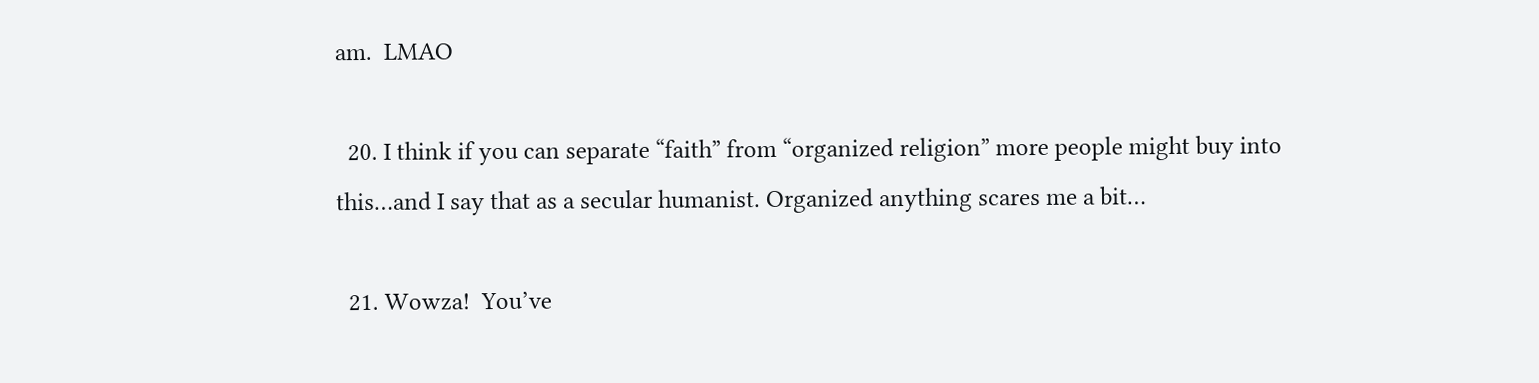am.  LMAO

  20. I think if you can separate “faith” from “organized religion” more people might buy into this…and I say that as a secular humanist. Organized anything scares me a bit…

  21. Wowza!  You’ve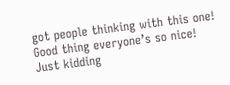got people thinking with this one!  Good thing everyone’s so nice!  Just kidding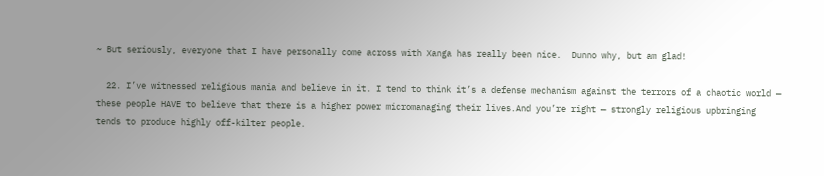~ But seriously, everyone that I have personally come across with Xanga has really been nice.  Dunno why, but am glad!

  22. I’ve witnessed religious mania and believe in it. I tend to think it’s a defense mechanism against the terrors of a chaotic world — these people HAVE to believe that there is a higher power micromanaging their lives.And you’re right — strongly religious upbringing tends to produce highly off-kilter people.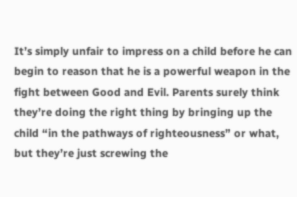It’s simply unfair to impress on a child before he can begin to reason that he is a powerful weapon in the fight between Good and Evil. Parents surely think they’re doing the right thing by bringing up the child “in the pathways of righteousness” or what, but they’re just screwing the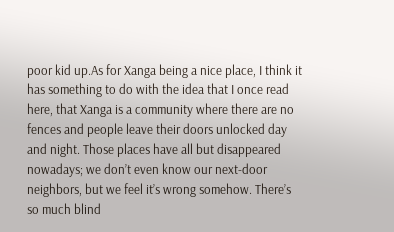poor kid up.As for Xanga being a nice place, I think it has something to do with the idea that I once read here, that Xanga is a community where there are no fences and people leave their doors unlocked day and night. Those places have all but disappeared nowadays; we don’t even know our next-door neighbors, but we feel it’s wrong somehow. There’s so much blind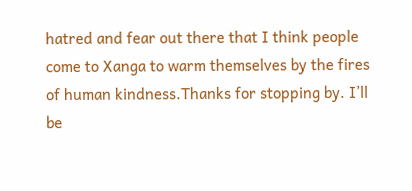hatred and fear out there that I think people come to Xanga to warm themselves by the fires of human kindness.Thanks for stopping by. I’ll be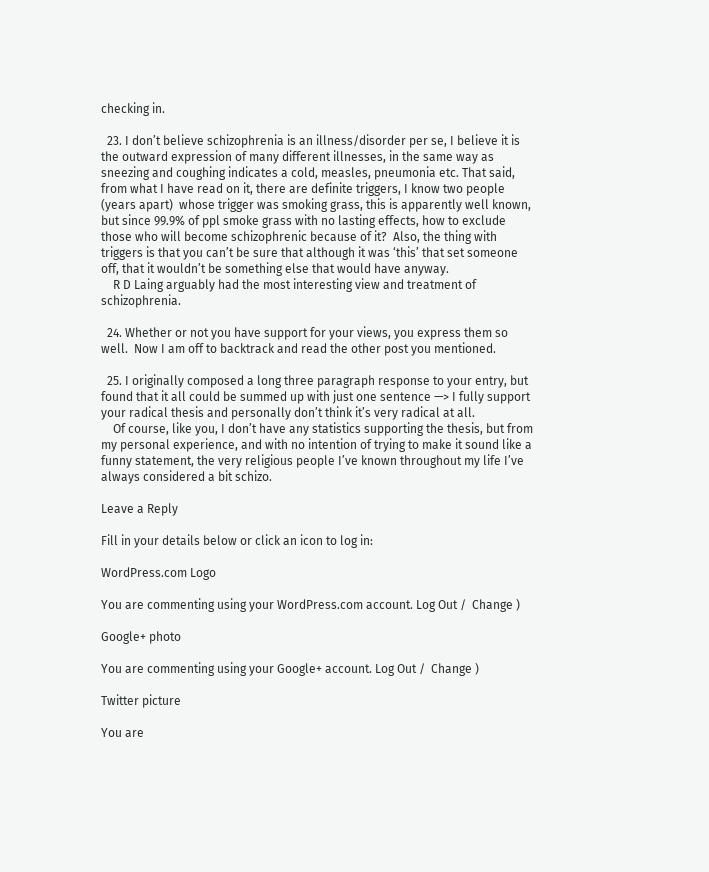checking in.

  23. I don’t believe schizophrenia is an illness/disorder per se, I believe it is the outward expression of many different illnesses, in the same way as sneezing and coughing indicates a cold, measles, pneumonia etc. That said, from what I have read on it, there are definite triggers, I know two people (years apart)  whose trigger was smoking grass, this is apparently well known, but since 99.9% of ppl smoke grass with no lasting effects, how to exclude those who will become schizophrenic because of it?  Also, the thing with triggers is that you can’t be sure that although it was ‘this’ that set someone off, that it wouldn’t be something else that would have anyway.
    R D Laing arguably had the most interesting view and treatment of schizophrenia.

  24. Whether or not you have support for your views, you express them so well.  Now I am off to backtrack and read the other post you mentioned.

  25. I originally composed a long three paragraph response to your entry, but found that it all could be summed up with just one sentence —> I fully support your radical thesis and personally don’t think it’s very radical at all.
    Of course, like you, I don’t have any statistics supporting the thesis, but from my personal experience, and with no intention of trying to make it sound like a funny statement, the very religious people I’ve known throughout my life I’ve always considered a bit schizo.

Leave a Reply

Fill in your details below or click an icon to log in:

WordPress.com Logo

You are commenting using your WordPress.com account. Log Out /  Change )

Google+ photo

You are commenting using your Google+ account. Log Out /  Change )

Twitter picture

You are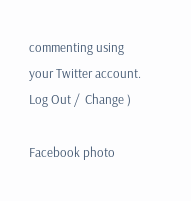commenting using your Twitter account. Log Out /  Change )

Facebook photo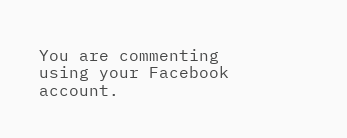You are commenting using your Facebook account.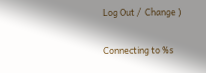Log Out /  Change )


Connecting to %s